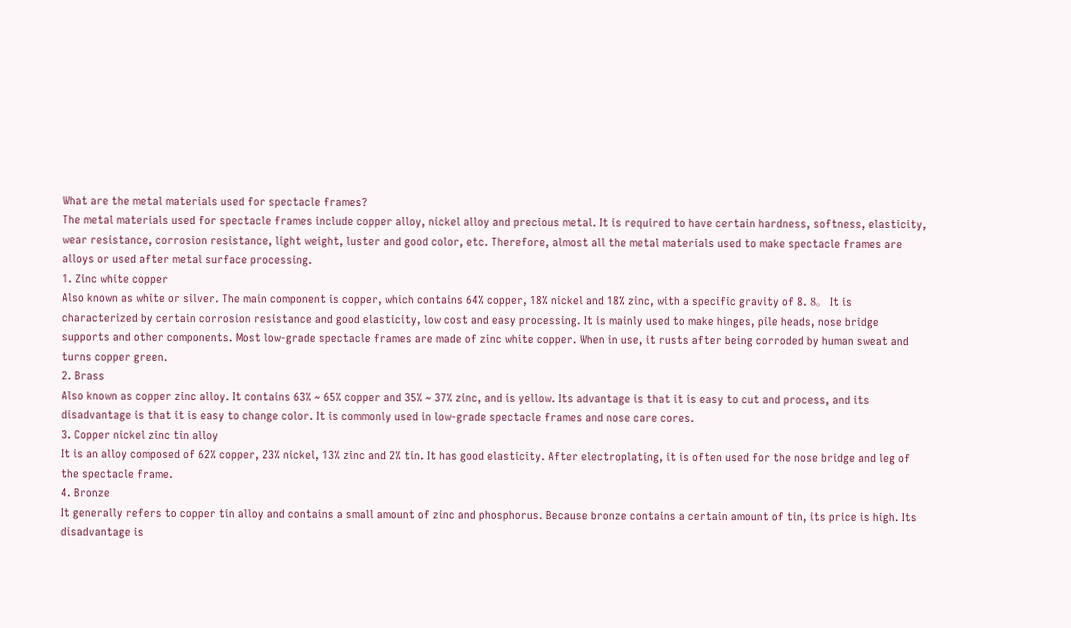What are the metal materials used for spectacle frames?
The metal materials used for spectacle frames include copper alloy, nickel alloy and precious metal. It is required to have certain hardness, softness, elasticity, wear resistance, corrosion resistance, light weight, luster and good color, etc. Therefore, almost all the metal materials used to make spectacle frames are alloys or used after metal surface processing.
1. Zinc white copper
Also known as white or silver. The main component is copper, which contains 64% copper, 18% nickel and 18% zinc, with a specific gravity of 8. 8。 It is characterized by certain corrosion resistance and good elasticity, low cost and easy processing. It is mainly used to make hinges, pile heads, nose bridge supports and other components. Most low-grade spectacle frames are made of zinc white copper. When in use, it rusts after being corroded by human sweat and turns copper green.
2. Brass
Also known as copper zinc alloy. It contains 63% ~ 65% copper and 35% ~ 37% zinc, and is yellow. Its advantage is that it is easy to cut and process, and its disadvantage is that it is easy to change color. It is commonly used in low-grade spectacle frames and nose care cores.
3. Copper nickel zinc tin alloy
It is an alloy composed of 62% copper, 23% nickel, 13% zinc and 2% tin. It has good elasticity. After electroplating, it is often used for the nose bridge and leg of the spectacle frame.
4. Bronze
It generally refers to copper tin alloy and contains a small amount of zinc and phosphorus. Because bronze contains a certain amount of tin, its price is high. Its disadvantage is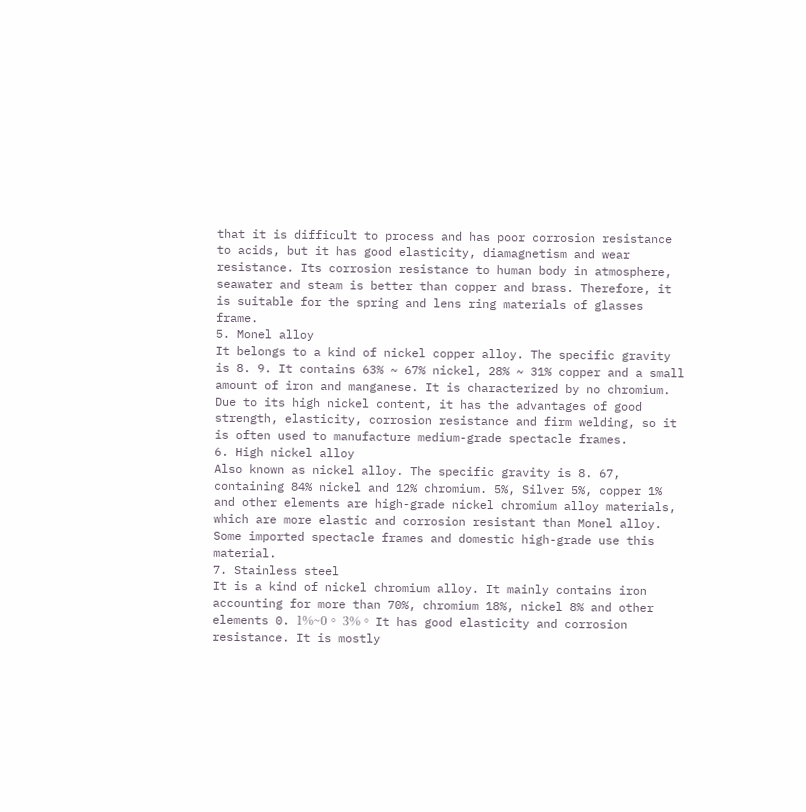that it is difficult to process and has poor corrosion resistance to acids, but it has good elasticity, diamagnetism and wear resistance. Its corrosion resistance to human body in atmosphere, seawater and steam is better than copper and brass. Therefore, it is suitable for the spring and lens ring materials of glasses frame.
5. Monel alloy
It belongs to a kind of nickel copper alloy. The specific gravity is 8. 9. It contains 63% ~ 67% nickel, 28% ~ 31% copper and a small amount of iron and manganese. It is characterized by no chromium. Due to its high nickel content, it has the advantages of good strength, elasticity, corrosion resistance and firm welding, so it is often used to manufacture medium-grade spectacle frames.
6. High nickel alloy
Also known as nickel alloy. The specific gravity is 8. 67, containing 84% nickel and 12% chromium. 5%, Silver 5%, copper 1% and other elements are high-grade nickel chromium alloy materials, which are more elastic and corrosion resistant than Monel alloy. Some imported spectacle frames and domestic high-grade use this material.
7. Stainless steel
It is a kind of nickel chromium alloy. It mainly contains iron accounting for more than 70%, chromium 18%, nickel 8% and other elements 0. 1%~0。 3%。 It has good elasticity and corrosion resistance. It is mostly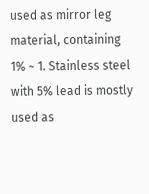used as mirror leg material, containing 1% ~ 1. Stainless steel with 5% lead is mostly used as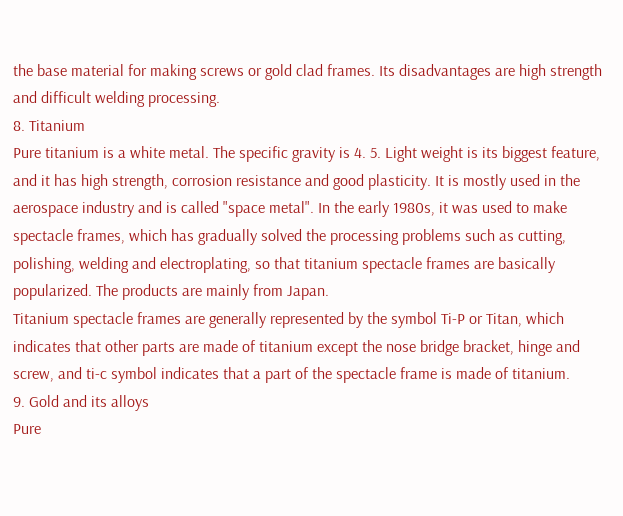the base material for making screws or gold clad frames. Its disadvantages are high strength and difficult welding processing.
8. Titanium
Pure titanium is a white metal. The specific gravity is 4. 5. Light weight is its biggest feature, and it has high strength, corrosion resistance and good plasticity. It is mostly used in the aerospace industry and is called "space metal". In the early 1980s, it was used to make spectacle frames, which has gradually solved the processing problems such as cutting, polishing, welding and electroplating, so that titanium spectacle frames are basically popularized. The products are mainly from Japan.
Titanium spectacle frames are generally represented by the symbol Ti-P or Titan, which indicates that other parts are made of titanium except the nose bridge bracket, hinge and screw, and ti-c symbol indicates that a part of the spectacle frame is made of titanium.
9. Gold and its alloys
Pure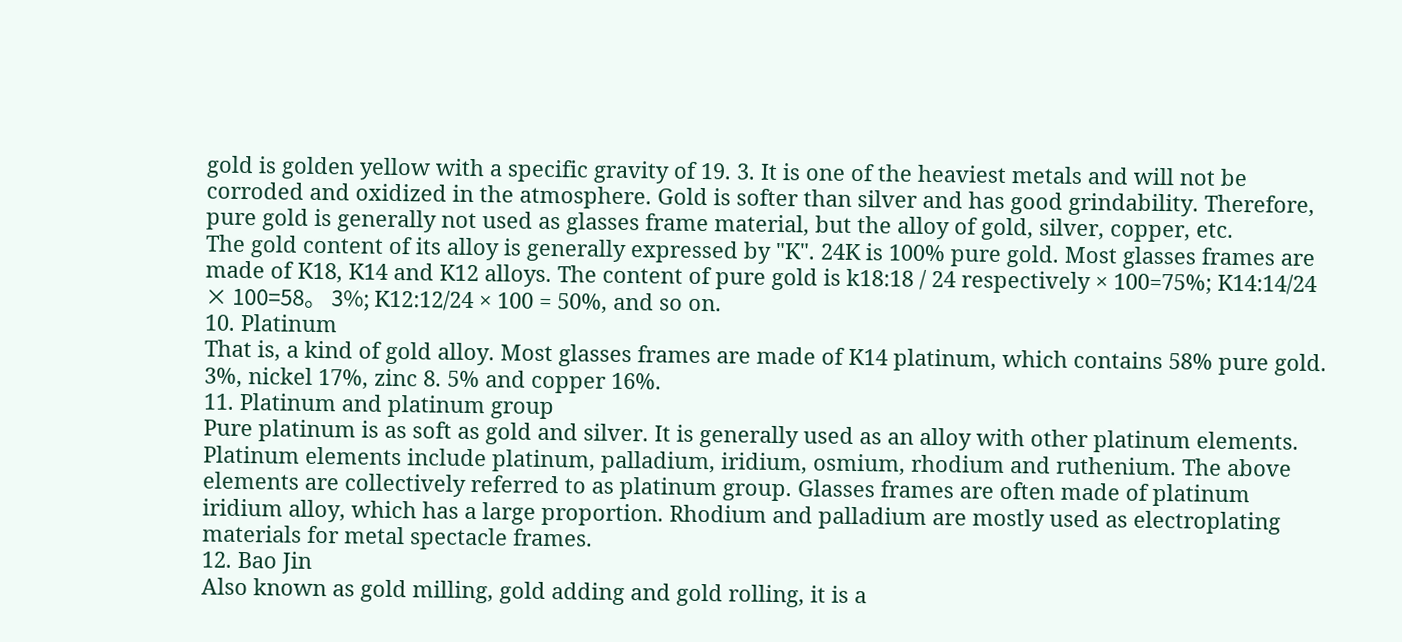gold is golden yellow with a specific gravity of 19. 3. It is one of the heaviest metals and will not be corroded and oxidized in the atmosphere. Gold is softer than silver and has good grindability. Therefore, pure gold is generally not used as glasses frame material, but the alloy of gold, silver, copper, etc.
The gold content of its alloy is generally expressed by "K". 24K is 100% pure gold. Most glasses frames are made of K18, K14 and K12 alloys. The content of pure gold is k18:18 / 24 respectively × 100=75%; K14:14/24 × 100=58。 3%; K12:12/24 × 100 = 50%, and so on.
10. Platinum
That is, a kind of gold alloy. Most glasses frames are made of K14 platinum, which contains 58% pure gold. 3%, nickel 17%, zinc 8. 5% and copper 16%.
11. Platinum and platinum group
Pure platinum is as soft as gold and silver. It is generally used as an alloy with other platinum elements. Platinum elements include platinum, palladium, iridium, osmium, rhodium and ruthenium. The above elements are collectively referred to as platinum group. Glasses frames are often made of platinum iridium alloy, which has a large proportion. Rhodium and palladium are mostly used as electroplating materials for metal spectacle frames.
12. Bao Jin
Also known as gold milling, gold adding and gold rolling, it is a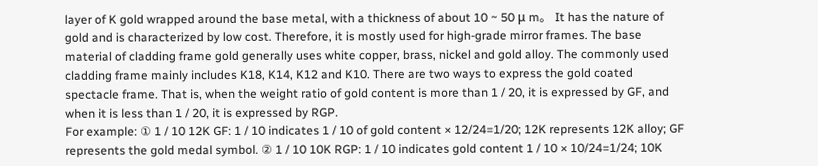layer of K gold wrapped around the base metal, with a thickness of about 10 ~ 50 μ m。 It has the nature of gold and is characterized by low cost. Therefore, it is mostly used for high-grade mirror frames. The base material of cladding frame gold generally uses white copper, brass, nickel and gold alloy. The commonly used cladding frame mainly includes K18, K14, K12 and K10. There are two ways to express the gold coated spectacle frame. That is, when the weight ratio of gold content is more than 1 / 20, it is expressed by GF, and when it is less than 1 / 20, it is expressed by RGP.
For example: ① 1 / 10 12K GF: 1 / 10 indicates 1 / 10 of gold content × 12/24=1/20; 12K represents 12K alloy; GF represents the gold medal symbol. ② 1 / 10 10K RGP: 1 / 10 indicates gold content 1 / 10 × 10/24=1/24; 10K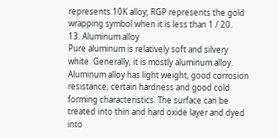represents 10K alloy; RGP represents the gold wrapping symbol when it is less than 1 / 20.
13. Aluminum alloy
Pure aluminum is relatively soft and silvery white. Generally, it is mostly aluminum alloy. Aluminum alloy has light weight, good corrosion resistance, certain hardness and good cold forming characteristics. The surface can be treated into thin and hard oxide layer and dyed into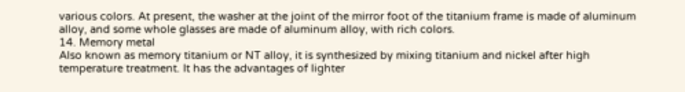various colors. At present, the washer at the joint of the mirror foot of the titanium frame is made of aluminum alloy, and some whole glasses are made of aluminum alloy, with rich colors.
14. Memory metal
Also known as memory titanium or NT alloy, it is synthesized by mixing titanium and nickel after high temperature treatment. It has the advantages of lighter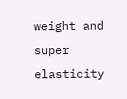weight and super elasticity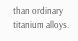than ordinary titanium alloys.